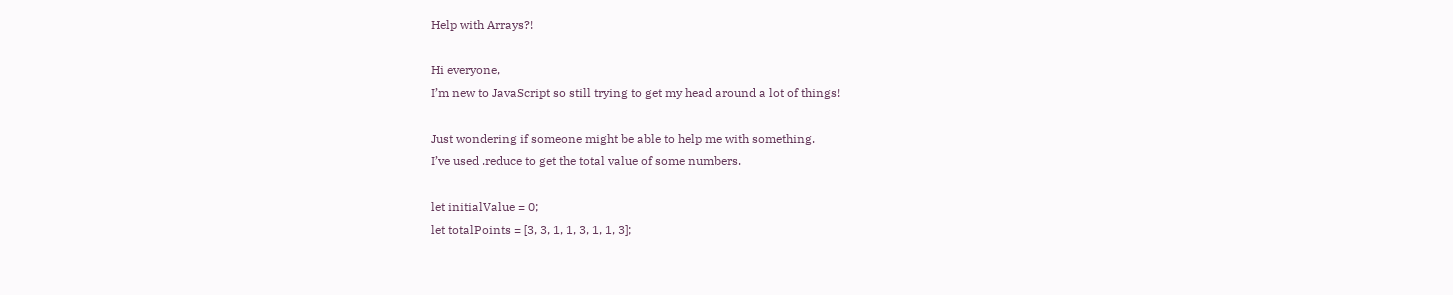Help with Arrays?!

Hi everyone,
I’m new to JavaScript so still trying to get my head around a lot of things!

Just wondering if someone might be able to help me with something.
I’ve used .reduce to get the total value of some numbers.

let initialValue = 0;
let totalPoints = [3, 3, 1, 1, 3, 1, 1, 3];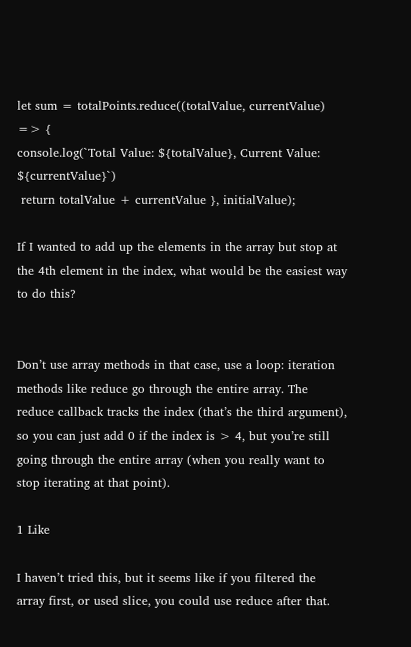let sum = totalPoints.reduce((totalValue, currentValue) => {
console.log(`Total Value: ${totalValue}, Current Value: ${currentValue}`)
 return totalValue + currentValue }, initialValue);

If I wanted to add up the elements in the array but stop at the 4th element in the index, what would be the easiest way to do this?


Don’t use array methods in that case, use a loop: iteration methods like reduce go through the entire array. The reduce callback tracks the index (that’s the third argument), so you can just add 0 if the index is > 4, but you’re still going through the entire array (when you really want to stop iterating at that point).

1 Like

I haven’t tried this, but it seems like if you filtered the array first, or used slice, you could use reduce after that.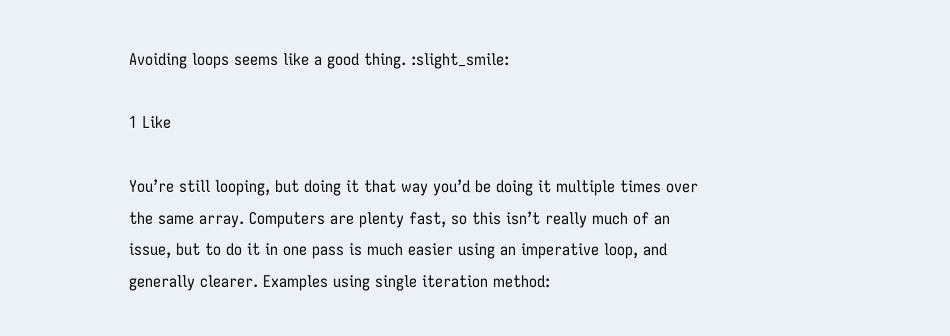Avoiding loops seems like a good thing. :slight_smile:

1 Like

You’re still looping, but doing it that way you’d be doing it multiple times over the same array. Computers are plenty fast, so this isn’t really much of an issue, but to do it in one pass is much easier using an imperative loop, and generally clearer. Examples using single iteration method: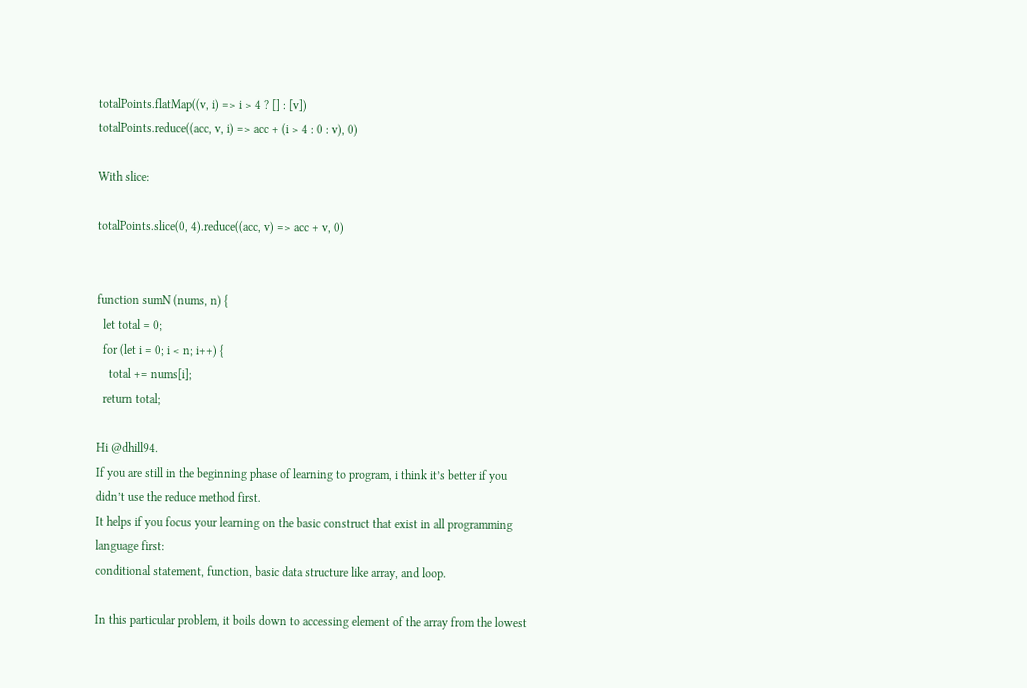totalPoints.flatMap((v, i) => i > 4 ? [] : [v])
totalPoints.reduce((acc, v, i) => acc + (i > 4 : 0 : v), 0)

With slice:

totalPoints.slice(0, 4).reduce((acc, v) => acc + v, 0)


function sumN (nums, n) {
  let total = 0;
  for (let i = 0; i < n; i++) {
    total += nums[i];
  return total;

Hi @dhill94.
If you are still in the beginning phase of learning to program, i think it’s better if you didn’t use the reduce method first.
It helps if you focus your learning on the basic construct that exist in all programming language first:
conditional statement, function, basic data structure like array, and loop.

In this particular problem, it boils down to accessing element of the array from the lowest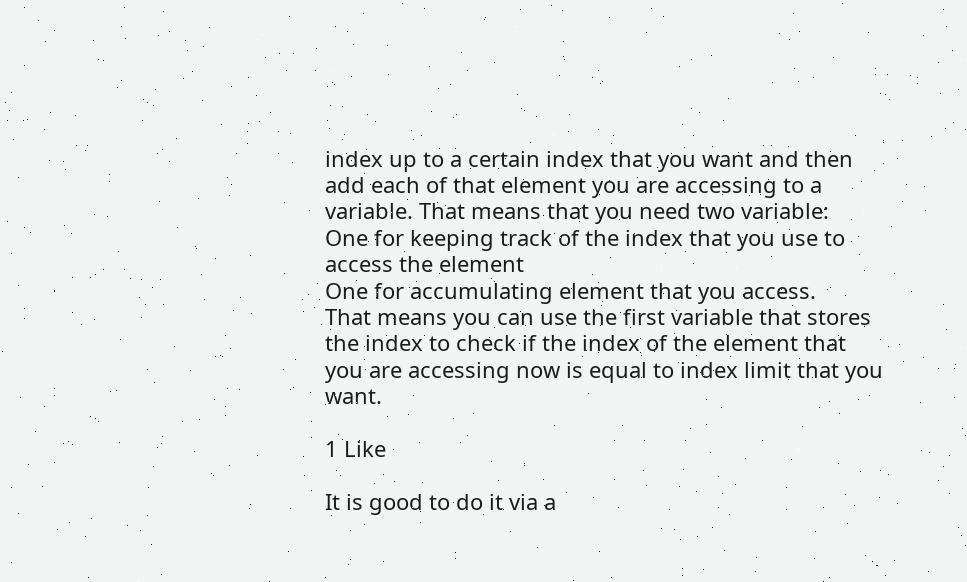index up to a certain index that you want and then add each of that element you are accessing to a variable. That means that you need two variable:
One for keeping track of the index that you use to access the element
One for accumulating element that you access.
That means you can use the first variable that stores the index to check if the index of the element that you are accessing now is equal to index limit that you want.

1 Like

It is good to do it via a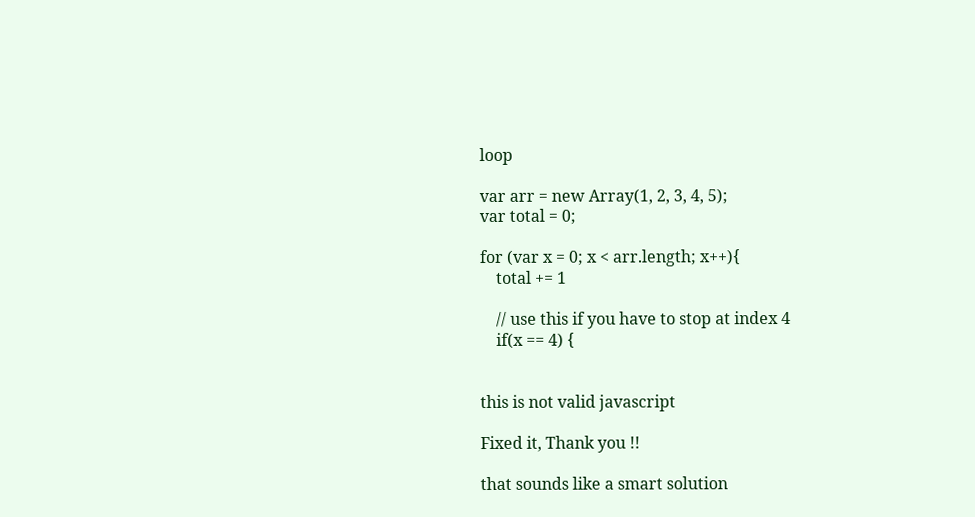loop

var arr = new Array(1, 2, 3, 4, 5);
var total = 0;

for (var x = 0; x < arr.length; x++){
    total += 1

    // use this if you have to stop at index 4
    if(x == 4) {


this is not valid javascript

Fixed it, Thank you !!

that sounds like a smart solution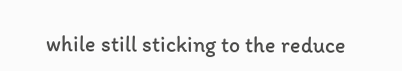while still sticking to the reduce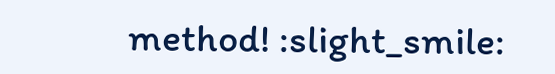method! :slight_smile: